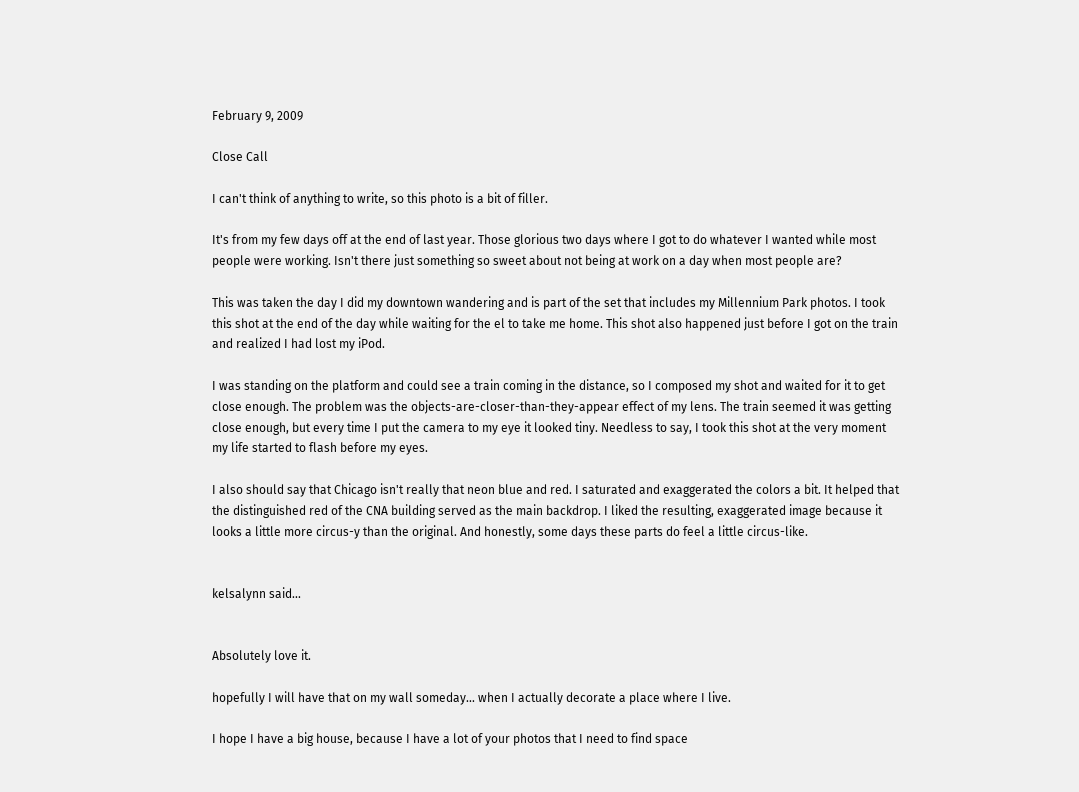February 9, 2009

Close Call

I can't think of anything to write, so this photo is a bit of filler.

It's from my few days off at the end of last year. Those glorious two days where I got to do whatever I wanted while most people were working. Isn't there just something so sweet about not being at work on a day when most people are?

This was taken the day I did my downtown wandering and is part of the set that includes my Millennium Park photos. I took this shot at the end of the day while waiting for the el to take me home. This shot also happened just before I got on the train and realized I had lost my iPod.

I was standing on the platform and could see a train coming in the distance, so I composed my shot and waited for it to get close enough. The problem was the objects-are-closer-than-they-appear effect of my lens. The train seemed it was getting close enough, but every time I put the camera to my eye it looked tiny. Needless to say, I took this shot at the very moment my life started to flash before my eyes.

I also should say that Chicago isn't really that neon blue and red. I saturated and exaggerated the colors a bit. It helped that the distinguished red of the CNA building served as the main backdrop. I liked the resulting, exaggerated image because it looks a little more circus-y than the original. And honestly, some days these parts do feel a little circus-like.


kelsalynn said...


Absolutely love it.

hopefully I will have that on my wall someday... when I actually decorate a place where I live.

I hope I have a big house, because I have a lot of your photos that I need to find space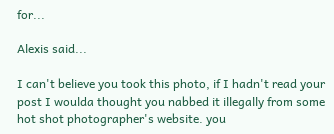for...

Alexis said...

I can't believe you took this photo, if I hadn't read your post I woulda thought you nabbed it illegally from some hot shot photographer's website. you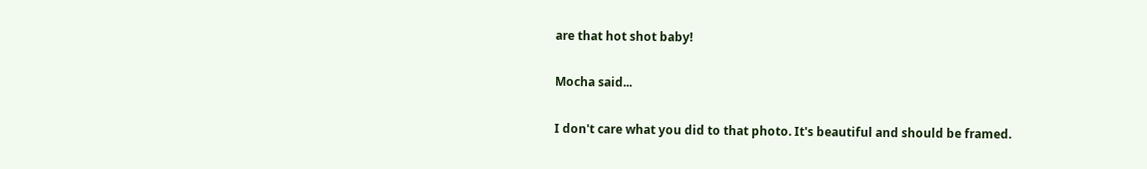are that hot shot baby!

Mocha said...

I don't care what you did to that photo. It's beautiful and should be framed.